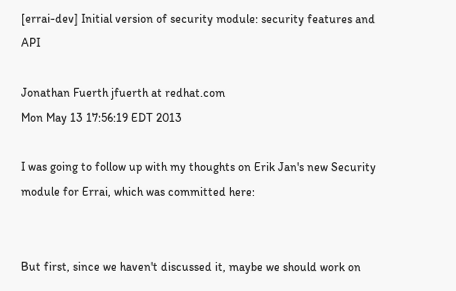[errai-dev] Initial version of security module: security features and API

Jonathan Fuerth jfuerth at redhat.com
Mon May 13 17:56:19 EDT 2013

I was going to follow up with my thoughts on Erik Jan's new Security module for Errai, which was committed here:


But first, since we haven't discussed it, maybe we should work on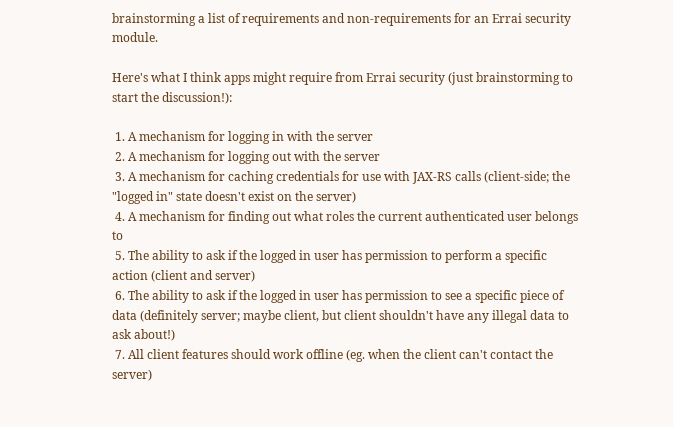brainstorming a list of requirements and non-requirements for an Errai security module.

Here's what I think apps might require from Errai security (just brainstorming to start the discussion!):

 1. A mechanism for logging in with the server
 2. A mechanism for logging out with the server
 3. A mechanism for caching credentials for use with JAX-RS calls (client-side; the "logged in" state doesn't exist on the server)
 4. A mechanism for finding out what roles the current authenticated user belongs to
 5. The ability to ask if the logged in user has permission to perform a specific action (client and server)
 6. The ability to ask if the logged in user has permission to see a specific piece of data (definitely server; maybe client, but client shouldn't have any illegal data to ask about!)
 7. All client features should work offline (eg. when the client can't contact the server)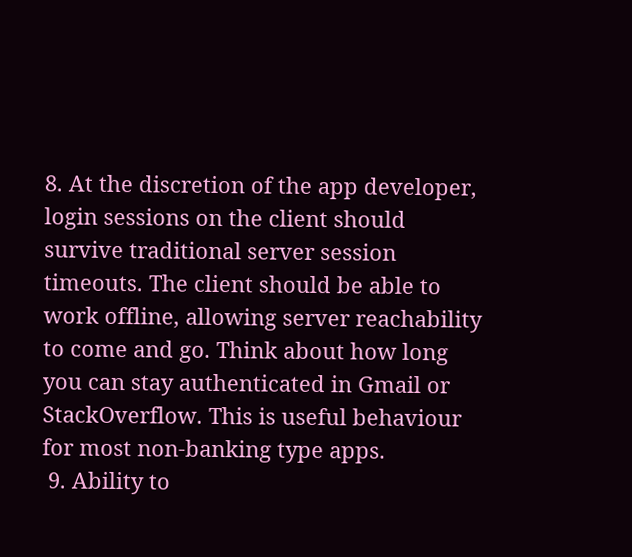8. At the discretion of the app developer, login sessions on the client should survive traditional server session timeouts. The client should be able to work offline, allowing server reachability to come and go. Think about how long you can stay authenticated in Gmail or StackOverflow. This is useful behaviour for most non-banking type apps.
 9. Ability to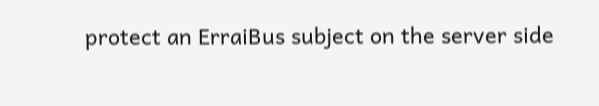protect an ErraiBus subject on the server side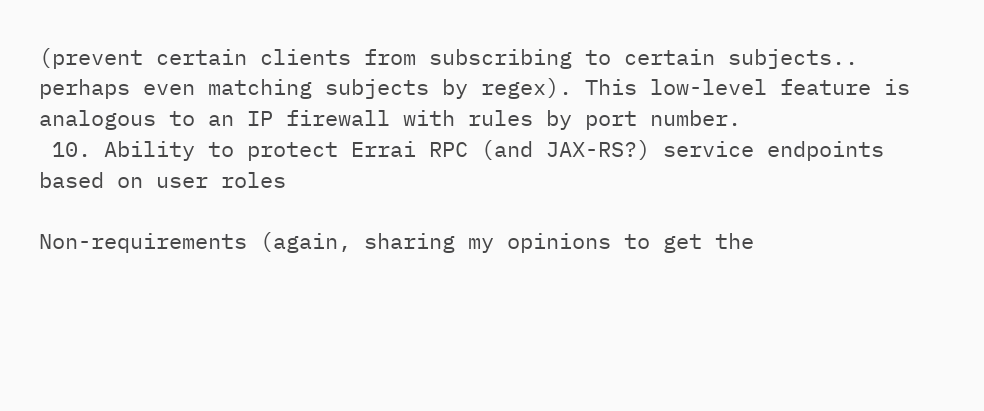(prevent certain clients from subscribing to certain subjects.. perhaps even matching subjects by regex). This low-level feature is analogous to an IP firewall with rules by port number.
 10. Ability to protect Errai RPC (and JAX-RS?) service endpoints based on user roles

Non-requirements (again, sharing my opinions to get the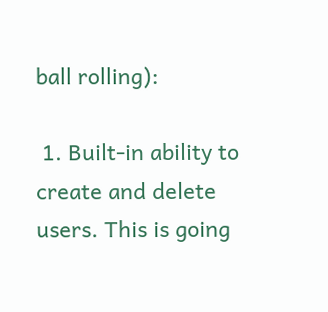ball rolling):

 1. Built-in ability to create and delete users. This is going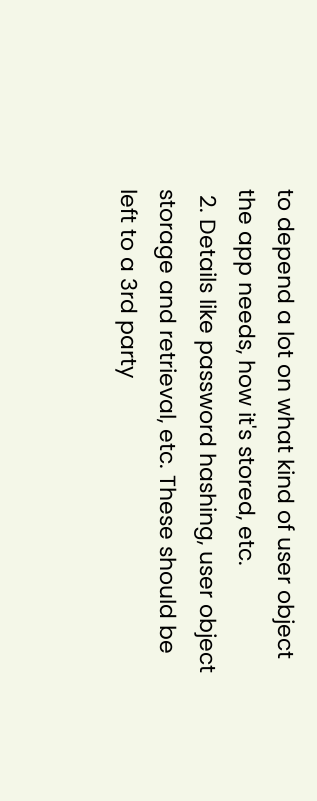to depend a lot on what kind of user object the app needs, how it's stored, etc.
 2. Details like password hashing, user object storage and retrieval, etc. These should be left to a 3rd party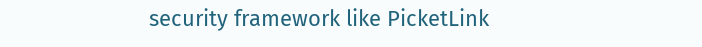security framework like PicketLink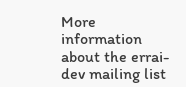More information about the errai-dev mailing list